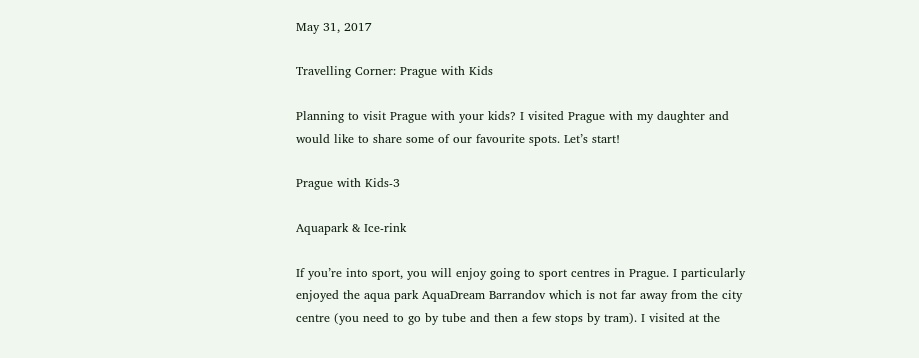May 31, 2017

Travelling Corner: Prague with Kids

Planning to visit Prague with your kids? I visited Prague with my daughter and would like to share some of our favourite spots. Let’s start!

Prague with Kids-3

Aquapark & Ice-rink

If you’re into sport, you will enjoy going to sport centres in Prague. I particularly enjoyed the aqua park AquaDream Barrandov which is not far away from the city centre (you need to go by tube and then a few stops by tram). I visited at the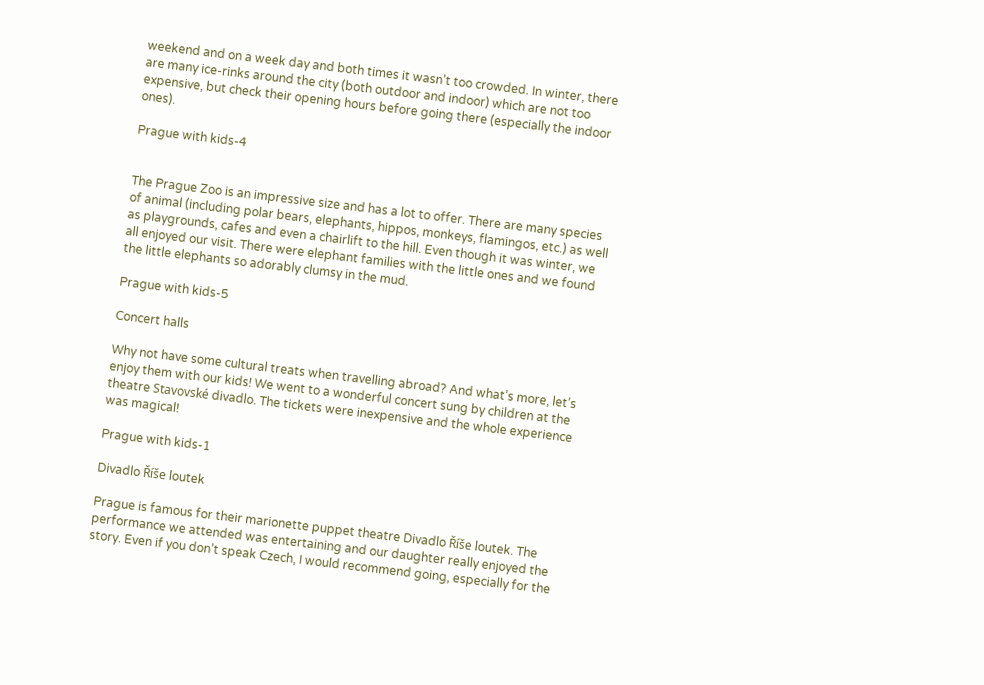weekend and on a week day and both times it wasn’t too crowded. In winter, there are many ice-rinks around the city (both outdoor and indoor) which are not too expensive, but check their opening hours before going there (especially the indoor ones).

Prague with kids-4


The Prague Zoo is an impressive size and has a lot to offer. There are many species of animal (including polar bears, elephants, hippos, monkeys, flamingos, etc.) as well as playgrounds, cafes and even a chairlift to the hill. Even though it was winter, we all enjoyed our visit. There were elephant families with the little ones and we found the little elephants so adorably clumsy in the mud.

Prague with kids-5

Concert halls

Why not have some cultural treats when travelling abroad? And what’s more, let’s enjoy them with our kids! We went to a wonderful concert sung by children at the theatre Stavovské divadlo. The tickets were inexpensive and the whole experience was magical!

Prague with kids-1

Divadlo Říše loutek

Prague is famous for their marionette puppet theatre Divadlo Říše loutek. The performance we attended was entertaining and our daughter really enjoyed the story. Even if you don’t speak Czech, I would recommend going, especially for the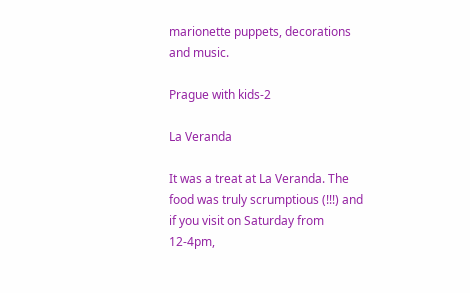marionette puppets, decorations and music.

Prague with kids-2

La Veranda

It was a treat at La Veranda. The food was truly scrumptious (!!!) and if you visit on Saturday from 12-4pm,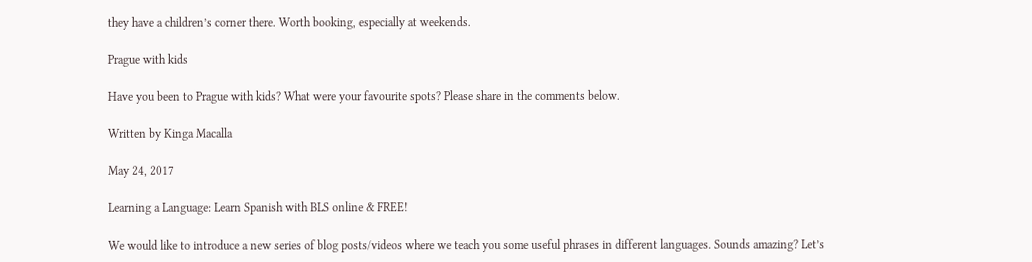they have a children’s corner there. Worth booking, especially at weekends.

Prague with kids

Have you been to Prague with kids? What were your favourite spots? Please share in the comments below.

Written by Kinga Macalla

May 24, 2017

Learning a Language: Learn Spanish with BLS online & FREE!

We would like to introduce a new series of blog posts/videos where we teach you some useful phrases in different languages. Sounds amazing? Let’s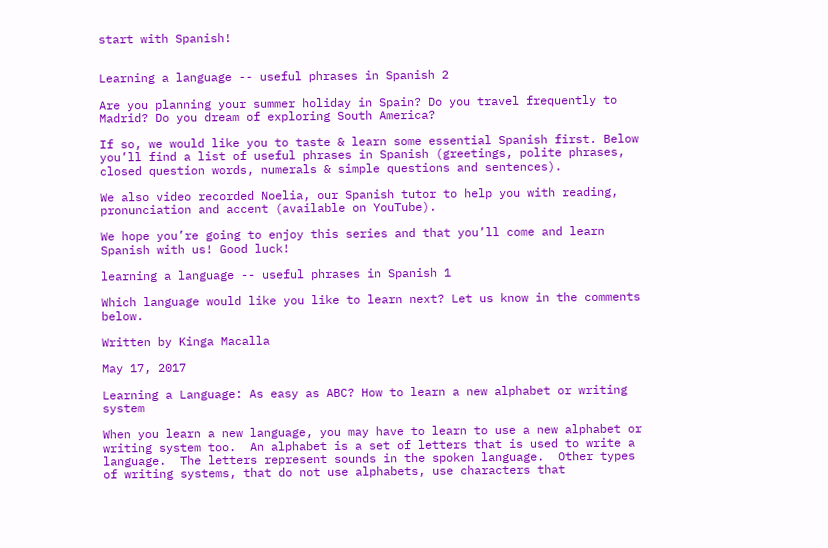start with Spanish!


Learning a language -- useful phrases in Spanish 2

Are you planning your summer holiday in Spain? Do you travel frequently to Madrid? Do you dream of exploring South America?

If so, we would like you to taste & learn some essential Spanish first. Below you’ll find a list of useful phrases in Spanish (greetings, polite phrases, closed question words, numerals & simple questions and sentences).

We also video recorded Noelia, our Spanish tutor to help you with reading, pronunciation and accent (available on YouTube).

We hope you’re going to enjoy this series and that you’ll come and learn Spanish with us! Good luck!

learning a language -- useful phrases in Spanish 1

Which language would like you like to learn next? Let us know in the comments below.

Written by Kinga Macalla

May 17, 2017

Learning a Language: As easy as ABC? How to learn a new alphabet or writing system

When you learn a new language, you may have to learn to use a new alphabet or writing system too.  An alphabet is a set of letters that is used to write a language.  The letters represent sounds in the spoken language.  Other types of writing systems, that do not use alphabets, use characters that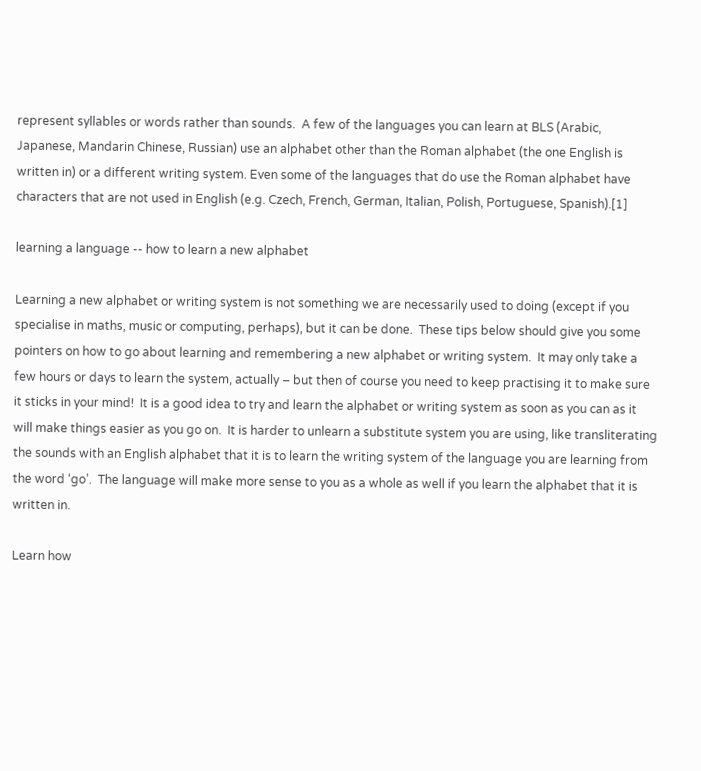represent syllables or words rather than sounds.  A few of the languages you can learn at BLS (Arabic, Japanese, Mandarin Chinese, Russian) use an alphabet other than the Roman alphabet (the one English is written in) or a different writing system. Even some of the languages that do use the Roman alphabet have characters that are not used in English (e.g. Czech, French, German, Italian, Polish, Portuguese, Spanish).[1]

learning a language -- how to learn a new alphabet

Learning a new alphabet or writing system is not something we are necessarily used to doing (except if you specialise in maths, music or computing, perhaps), but it can be done.  These tips below should give you some pointers on how to go about learning and remembering a new alphabet or writing system.  It may only take a few hours or days to learn the system, actually – but then of course you need to keep practising it to make sure it sticks in your mind!  It is a good idea to try and learn the alphabet or writing system as soon as you can as it will make things easier as you go on.  It is harder to unlearn a substitute system you are using, like transliterating the sounds with an English alphabet that it is to learn the writing system of the language you are learning from the word ‘go’.  The language will make more sense to you as a whole as well if you learn the alphabet that it is written in.

Learn how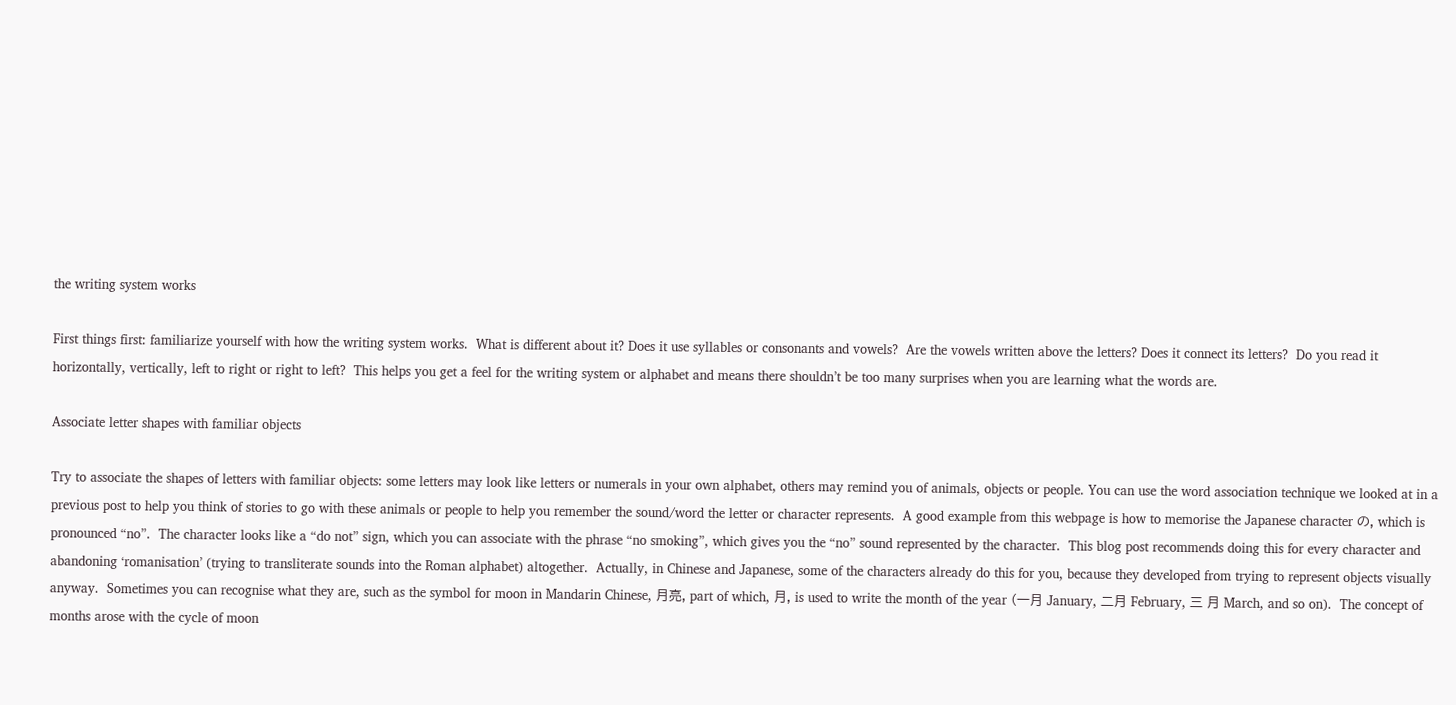the writing system works

First things first: familiarize yourself with how the writing system works.  What is different about it? Does it use syllables or consonants and vowels?  Are the vowels written above the letters? Does it connect its letters?  Do you read it horizontally, vertically, left to right or right to left?  This helps you get a feel for the writing system or alphabet and means there shouldn’t be too many surprises when you are learning what the words are.

Associate letter shapes with familiar objects

Try to associate the shapes of letters with familiar objects: some letters may look like letters or numerals in your own alphabet, others may remind you of animals, objects or people. You can use the word association technique we looked at in a previous post to help you think of stories to go with these animals or people to help you remember the sound/word the letter or character represents.  A good example from this webpage is how to memorise the Japanese character の, which is pronounced “no”.  The character looks like a “do not” sign, which you can associate with the phrase “no smoking”, which gives you the “no” sound represented by the character.  This blog post recommends doing this for every character and abandoning ‘romanisation’ (trying to transliterate sounds into the Roman alphabet) altogether.  Actually, in Chinese and Japanese, some of the characters already do this for you, because they developed from trying to represent objects visually anyway.  Sometimes you can recognise what they are, such as the symbol for moon in Mandarin Chinese, 月亮, part of which, 月, is used to write the month of the year (一月 January, 二月 February, 三 月 March, and so on).  The concept of months arose with the cycle of moon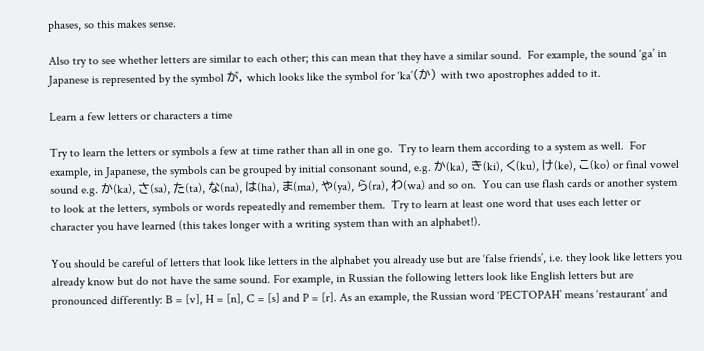phases, so this makes sense.

Also try to see whether letters are similar to each other; this can mean that they have a similar sound.  For example, the sound ‘ga’ in Japanese is represented by the symbol が, which looks like the symbol for ‘ka’(か) with two apostrophes added to it.

Learn a few letters or characters a time

Try to learn the letters or symbols a few at time rather than all in one go.  Try to learn them according to a system as well.  For example, in Japanese, the symbols can be grouped by initial consonant sound, e.g. か(ka), き(ki), く(ku), け(ke), こ(ko) or final vowel sound e.g. か(ka), さ(sa), た(ta), な(na), は(ha), ま(ma), や(ya), ら(ra), わ(wa) and so on.  You can use flash cards or another system to look at the letters, symbols or words repeatedly and remember them.  Try to learn at least one word that uses each letter or character you have learned (this takes longer with a writing system than with an alphabet!).

You should be careful of letters that look like letters in the alphabet you already use but are ‘false friends’, i.e. they look like letters you already know but do not have the same sound. For example, in Russian the following letters look like English letters but are pronounced differently: B = [v], H = [n], C = [s] and P = [r]. As an example, the Russian word ‘PECTOPAH’ means ‘restaurant’ and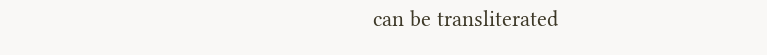can be transliterated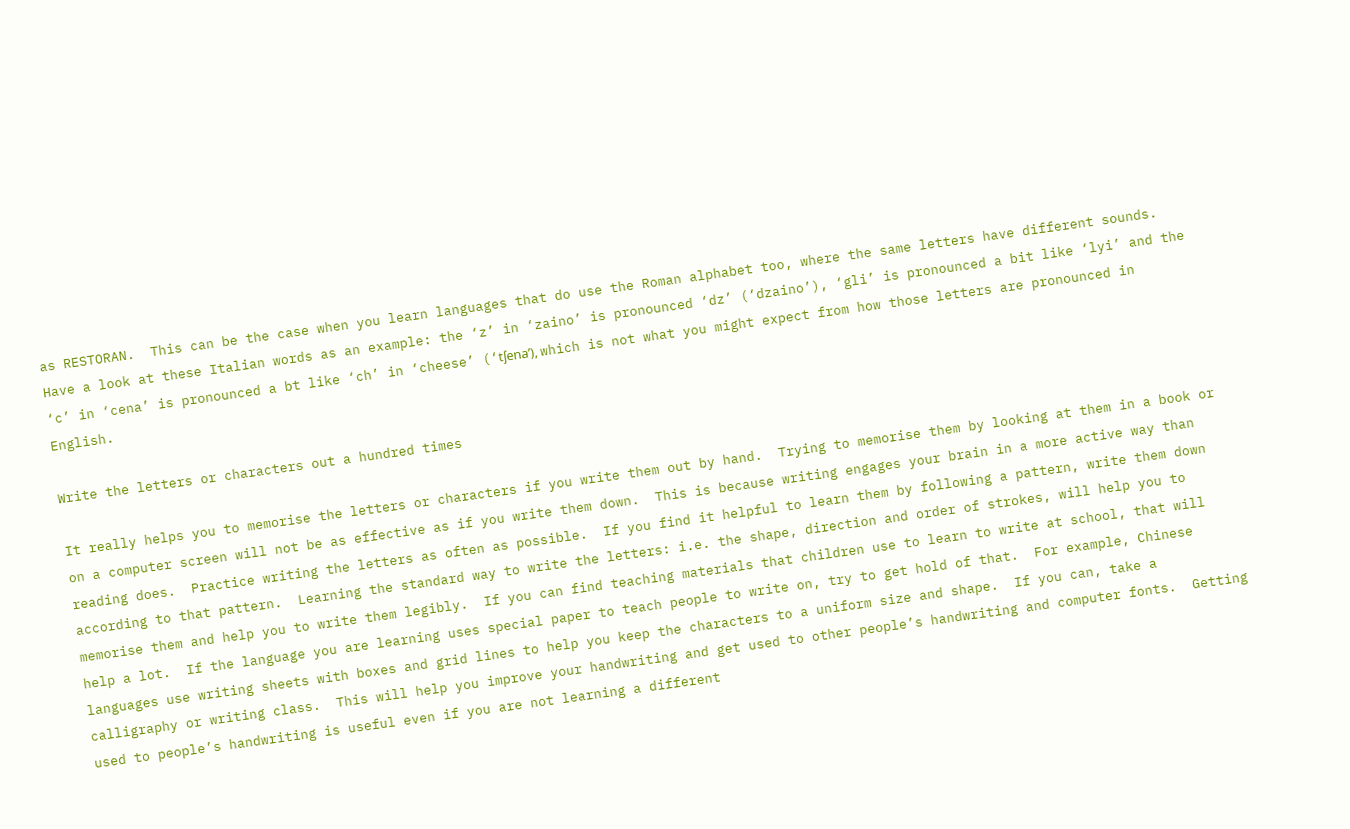as RESTORAN.  This can be the case when you learn languages that do use the Roman alphabet too, where the same letters have different sounds.  Have a look at these Italian words as an example: the ‘z’ in ‘zaino’ is pronounced ‘dz’ (‘dzaino’), ‘gli’ is pronounced a bit like ‘lyi’ and the ‘c’ in ‘cena’ is pronounced a bt like ‘ch’ in ‘cheese’ (‘tʃena’), which is not what you might expect from how those letters are pronounced in English.

Write the letters or characters out a hundred times

It really helps you to memorise the letters or characters if you write them out by hand.  Trying to memorise them by looking at them in a book or on a computer screen will not be as effective as if you write them down.  This is because writing engages your brain in a more active way than reading does.  Practice writing the letters as often as possible.  If you find it helpful to learn them by following a pattern, write them down according to that pattern.  Learning the standard way to write the letters: i.e. the shape, direction and order of strokes, will help you to memorise them and help you to write them legibly.  If you can find teaching materials that children use to learn to write at school, that will help a lot.  If the language you are learning uses special paper to teach people to write on, try to get hold of that.  For example, Chinese languages use writing sheets with boxes and grid lines to help you keep the characters to a uniform size and shape.  If you can, take a calligraphy or writing class.  This will help you improve your handwriting and get used to other people’s handwriting and computer fonts.  Getting used to people’s handwriting is useful even if you are not learning a different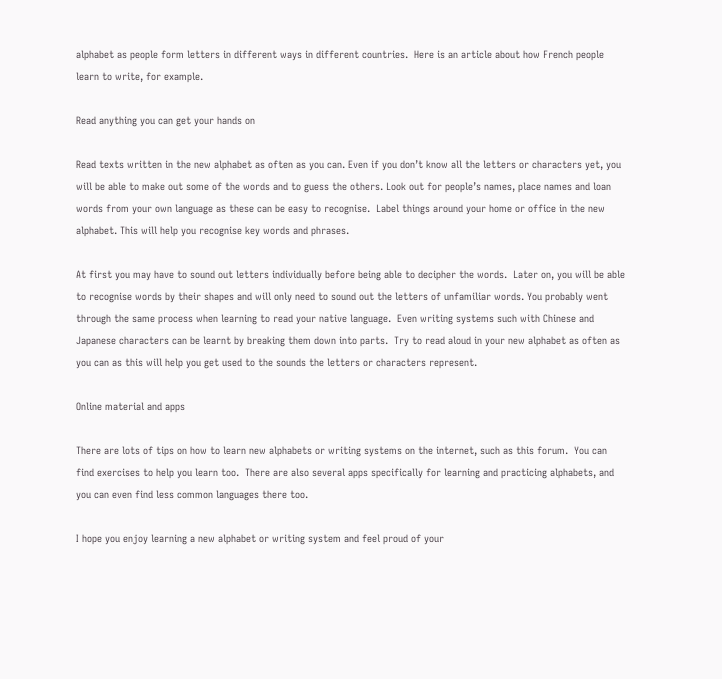alphabet as people form letters in different ways in different countries.  Here is an article about how French people learn to write, for example.

Read anything you can get your hands on

Read texts written in the new alphabet as often as you can. Even if you don’t know all the letters or characters yet, you will be able to make out some of the words and to guess the others. Look out for people’s names, place names and loan words from your own language as these can be easy to recognise.  Label things around your home or office in the new alphabet. This will help you recognise key words and phrases.

At first you may have to sound out letters individually before being able to decipher the words.  Later on, you will be able to recognise words by their shapes and will only need to sound out the letters of unfamiliar words. You probably went through the same process when learning to read your native language.  Even writing systems such with Chinese and Japanese characters can be learnt by breaking them down into parts.  Try to read aloud in your new alphabet as often as you can as this will help you get used to the sounds the letters or characters represent.

Online material and apps

There are lots of tips on how to learn new alphabets or writing systems on the internet, such as this forum.  You can find exercises to help you learn too.  There are also several apps specifically for learning and practicing alphabets, and you can even find less common languages there too.

I hope you enjoy learning a new alphabet or writing system and feel proud of your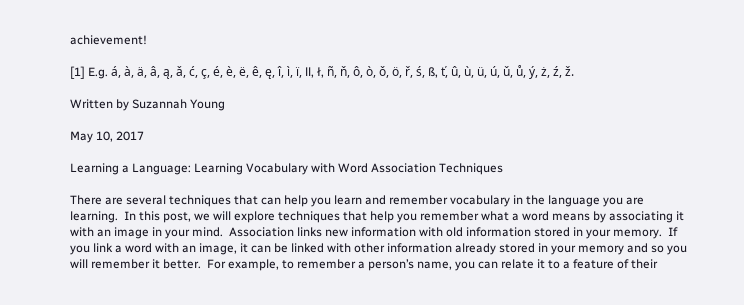achievement!

[1] E.g. á, à, ä, â, ą, ǎ, ć, ç, é, è, ë, ê, ę, î, ì, ï, ll, ł, ñ, ň, ô, ò, ǒ, ö, ř, ś, ß, ť, û, ù, ü, ú, ǔ, ů, ý, ż, ź, ž.

Written by Suzannah Young

May 10, 2017

Learning a Language: Learning Vocabulary with Word Association Techniques

There are several techniques that can help you learn and remember vocabulary in the language you are learning.  In this post, we will explore techniques that help you remember what a word means by associating it with an image in your mind.  Association links new information with old information stored in your memory.  If you link a word with an image, it can be linked with other information already stored in your memory and so you will remember it better.  For example, to remember a person’s name, you can relate it to a feature of their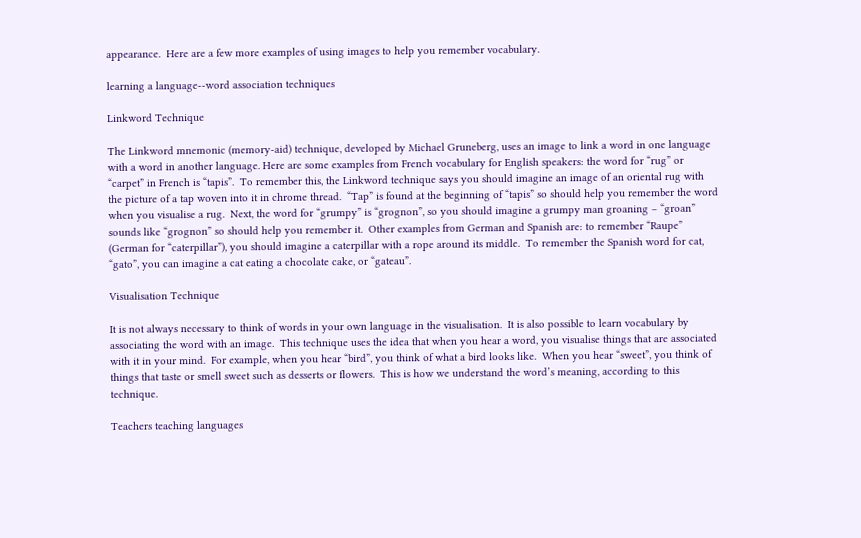appearance.  Here are a few more examples of using images to help you remember vocabulary.

learning a language--word association techniques

Linkword Technique

The Linkword mnemonic (memory-aid) technique, developed by Michael Gruneberg, uses an image to link a word in one language with a word in another language. Here are some examples from French vocabulary for English speakers: the word for “rug” or “carpet” in French is “tapis”.  To remember this, the Linkword technique says you should imagine an image of an oriental rug with the picture of a tap woven into it in chrome thread.  “Tap” is found at the beginning of “tapis” so should help you remember the word when you visualise a rug.  Next, the word for “grumpy” is “grognon”, so you should imagine a grumpy man groaning – “groan” sounds like “grognon” so should help you remember it.  Other examples from German and Spanish are: to remember “Raupe” (German for “caterpillar”), you should imagine a caterpillar with a rope around its middle.  To remember the Spanish word for cat, “gato”, you can imagine a cat eating a chocolate cake, or “gateau”.

Visualisation Technique

It is not always necessary to think of words in your own language in the visualisation.  It is also possible to learn vocabulary by associating the word with an image.  This technique uses the idea that when you hear a word, you visualise things that are associated with it in your mind.  For example, when you hear “bird”, you think of what a bird looks like.  When you hear “sweet”, you think of things that taste or smell sweet such as desserts or flowers.  This is how we understand the word’s meaning, according to this technique.

Teachers teaching languages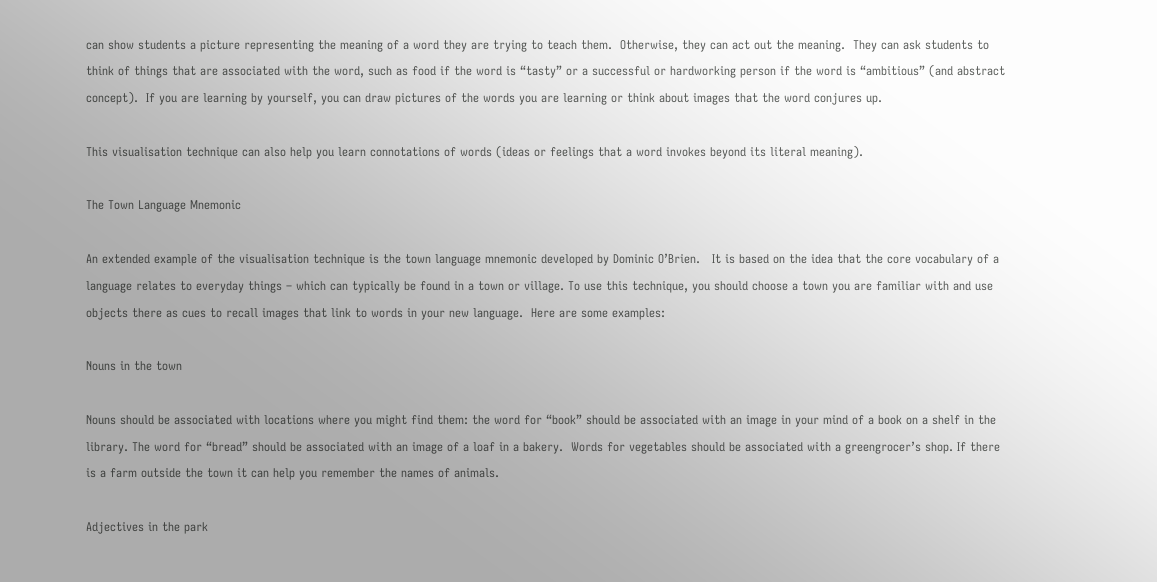can show students a picture representing the meaning of a word they are trying to teach them.  Otherwise, they can act out the meaning.  They can ask students to think of things that are associated with the word, such as food if the word is “tasty” or a successful or hardworking person if the word is “ambitious” (and abstract concept).  If you are learning by yourself, you can draw pictures of the words you are learning or think about images that the word conjures up.

This visualisation technique can also help you learn connotations of words (ideas or feelings that a word invokes beyond its literal meaning).

The Town Language Mnemonic

An extended example of the visualisation technique is the town language mnemonic developed by Dominic O’Brien.   It is based on the idea that the core vocabulary of a language relates to everyday things – which can typically be found in a town or village. To use this technique, you should choose a town you are familiar with and use objects there as cues to recall images that link to words in your new language.  Here are some examples:

Nouns in the town

Nouns should be associated with locations where you might find them: the word for “book” should be associated with an image in your mind of a book on a shelf in the library. The word for “bread” should be associated with an image of a loaf in a bakery.  Words for vegetables should be associated with a greengrocer’s shop. If there is a farm outside the town it can help you remember the names of animals.

Adjectives in the park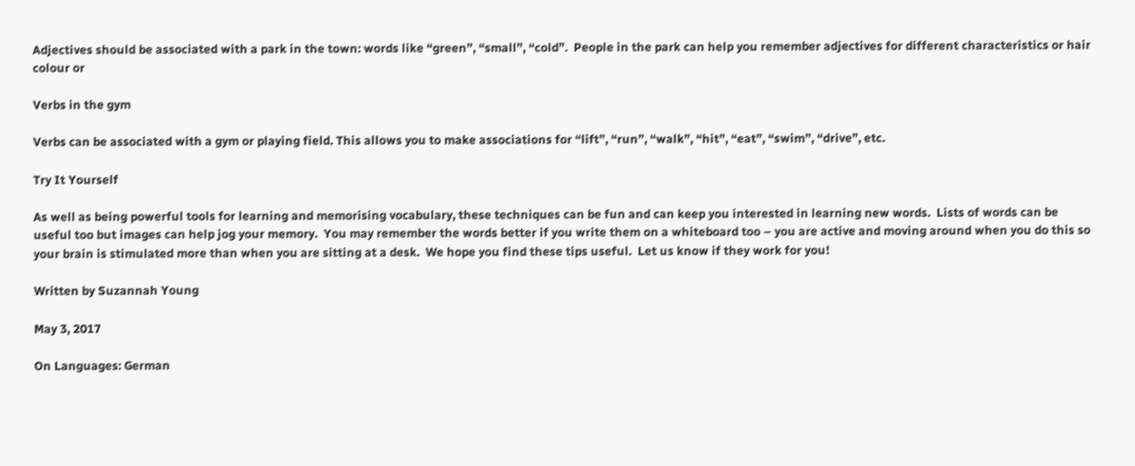Adjectives should be associated with a park in the town: words like “green”, “small”, “cold”.  People in the park can help you remember adjectives for different characteristics or hair colour or

Verbs in the gym

Verbs can be associated with a gym or playing field. This allows you to make associations for “lift”, “run”, “walk”, “hit”, “eat”, “swim”, “drive”, etc.

Try It Yourself

As well as being powerful tools for learning and memorising vocabulary, these techniques can be fun and can keep you interested in learning new words.  Lists of words can be useful too but images can help jog your memory.  You may remember the words better if you write them on a whiteboard too – you are active and moving around when you do this so your brain is stimulated more than when you are sitting at a desk.  We hope you find these tips useful.  Let us know if they work for you!

Written by Suzannah Young

May 3, 2017

On Languages: German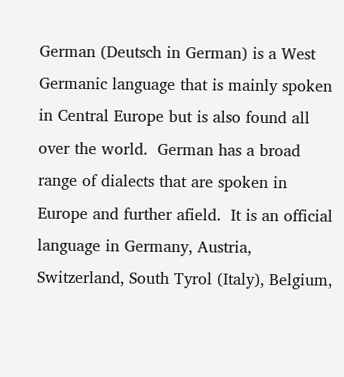German (Deutsch in German) is a West Germanic language that is mainly spoken in Central Europe but is also found all over the world.  German has a broad range of dialects that are spoken in Europe and further afield.  It is an official language in Germany, Austria, Switzerland, South Tyrol (Italy), Belgium,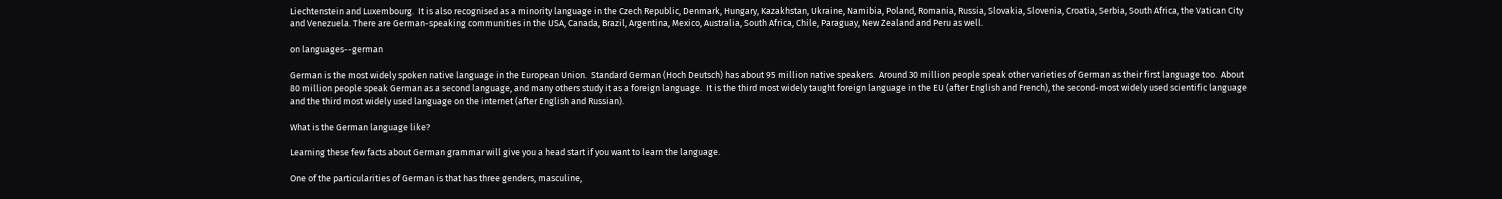Liechtenstein and Luxembourg.  It is also recognised as a minority language in the Czech Republic, Denmark, Hungary, Kazakhstan, Ukraine, Namibia, Poland, Romania, Russia, Slovakia, Slovenia, Croatia, Serbia, South Africa, the Vatican City and Venezuela. There are German-speaking communities in the USA, Canada, Brazil, Argentina, Mexico, Australia, South Africa, Chile, Paraguay, New Zealand and Peru as well.

on languages--german

German is the most widely spoken native language in the European Union.  Standard German (Hoch Deutsch) has about 95 million native speakers.  Around 30 million people speak other varieties of German as their first language too.  About 80 million people speak German as a second language, and many others study it as a foreign language.  It is the third most widely taught foreign language in the EU (after English and French), the second-most widely used scientific language and the third most widely used language on the internet (after English and Russian).

What is the German language like?

Learning these few facts about German grammar will give you a head start if you want to learn the language.

One of the particularities of German is that has three genders, masculine,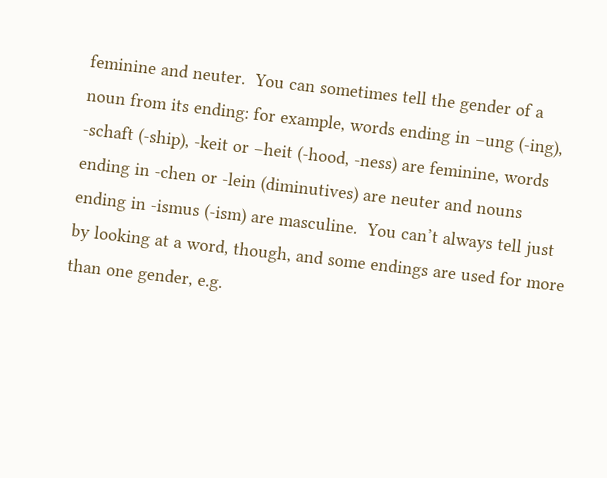feminine and neuter.  You can sometimes tell the gender of a noun from its ending: for example, words ending in –ung (-ing), -schaft (-ship), -keit or –heit (-hood, -ness) are feminine, words ending in -chen or -lein (diminutives) are neuter and nouns ending in -ismus (-ism) are masculine.  You can’t always tell just by looking at a word, though, and some endings are used for more than one gender, e.g.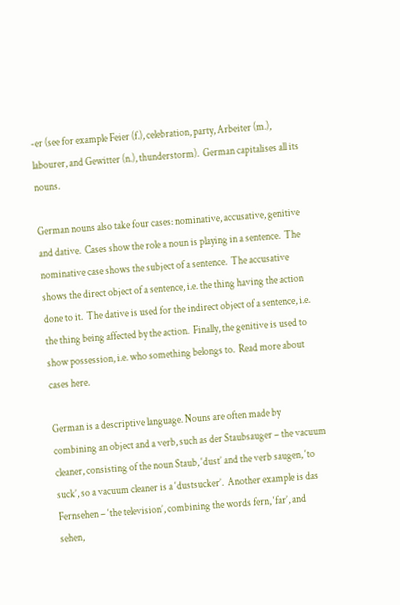-er (see for example Feier (f.), celebration, party, Arbeiter (m.), labourer, and Gewitter (n.), thunderstorm).  German capitalises all its nouns.

German nouns also take four cases: nominative, accusative, genitive and dative.  Cases show the role a noun is playing in a sentence.  The nominative case shows the subject of a sentence.  The accusative shows the direct object of a sentence, i.e. the thing having the action done to it.  The dative is used for the indirect object of a sentence, i.e. the thing being affected by the action.  Finally, the genitive is used to show possession, i.e. who something belongs to.  Read more about cases here.

German is a descriptive language. Nouns are often made by combining an object and a verb, such as der Staubsauger – the vacuum cleaner, consisting of the noun Staub, ‘dust’ and the verb saugen, ‘to suck’, so a vacuum cleaner is a ‘dustsucker’.  Another example is das Fernsehen – ‘the television’, combining the words fern, ‘far’, and sehen,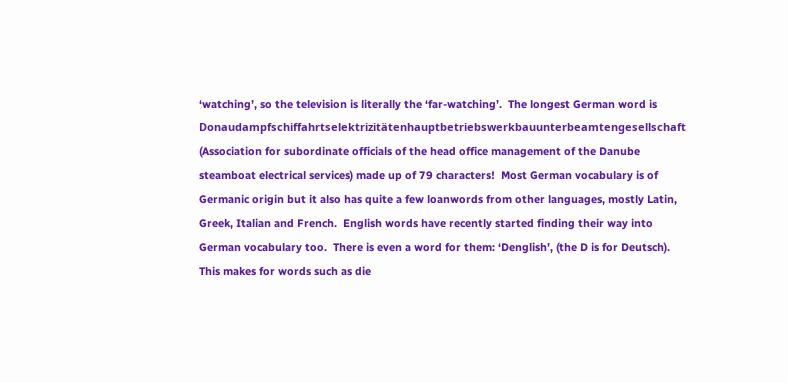‘watching’, so the television is literally the ‘far-watching’.  The longest German word is Donaudampfschiffahrtselektrizitätenhauptbetriebswerkbauunterbeamtengesellschaft (Association for subordinate officials of the head office management of the Danube steamboat electrical services) made up of 79 characters!  Most German vocabulary is of Germanic origin but it also has quite a few loanwords from other languages, mostly Latin, Greek, Italian and French.  English words have recently started finding their way into German vocabulary too.  There is even a word for them: ‘Denglish’, (the D is for Deutsch).  This makes for words such as die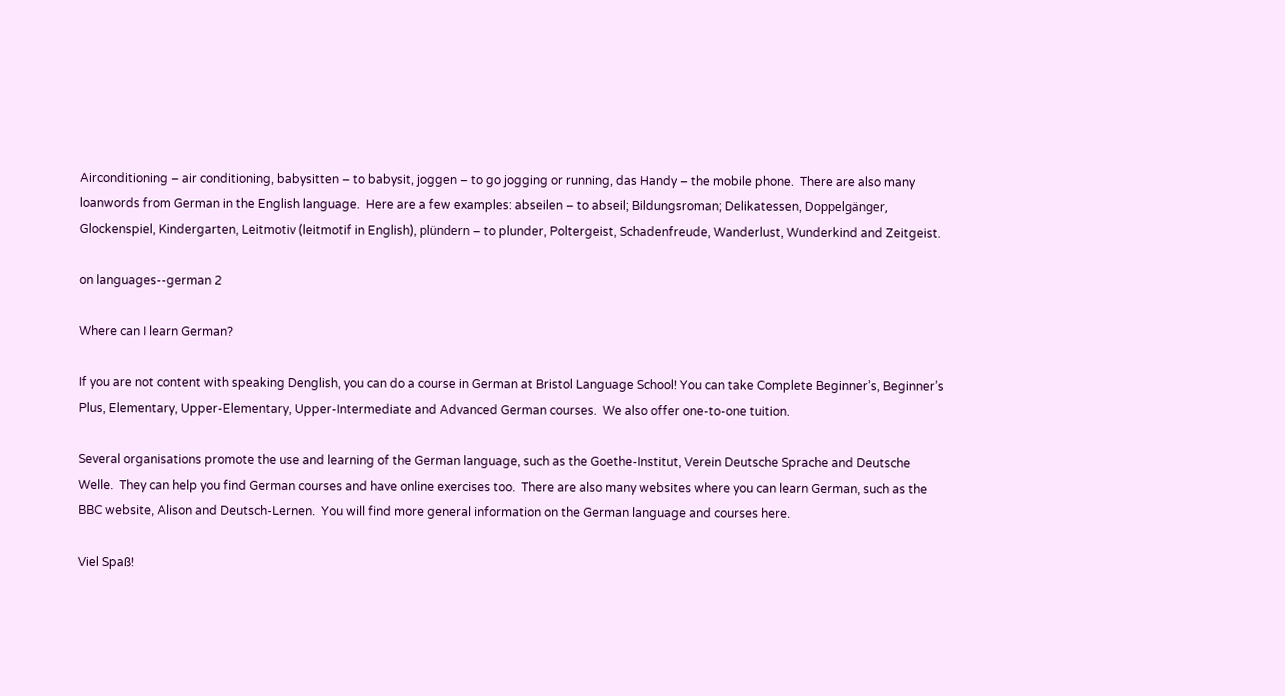Airconditioning – air conditioning, babysitten – to babysit, joggen – to go jogging or running, das Handy – the mobile phone.  There are also many loanwords from German in the English language.  Here are a few examples: abseilen – to abseil; Bildungsroman; Delikatessen, Doppelgänger, Glockenspiel, Kindergarten, Leitmotiv (leitmotif in English), plündern – to plunder, Poltergeist, Schadenfreude, Wanderlust, Wunderkind and Zeitgeist.

on languages--german 2

Where can I learn German?

If you are not content with speaking Denglish, you can do a course in German at Bristol Language School! You can take Complete Beginner’s, Beginner’s Plus, Elementary, Upper-Elementary, Upper-Intermediate and Advanced German courses.  We also offer one-to-one tuition.

Several organisations promote the use and learning of the German language, such as the Goethe-Institut, Verein Deutsche Sprache and Deutsche Welle.  They can help you find German courses and have online exercises too.  There are also many websites where you can learn German, such as the BBC website, Alison and Deutsch-Lernen.  You will find more general information on the German language and courses here.

Viel Spaß!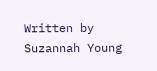Written by Suzannah Young